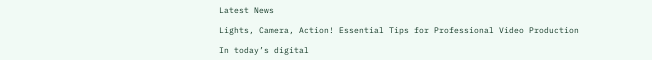Latest News

Lights, Camera, Action! Essential Tips for Professional Video Production

In today’s digital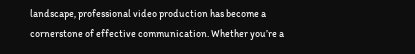landscape, professional video production has become a cornerstone of effective communication. Whether you’re a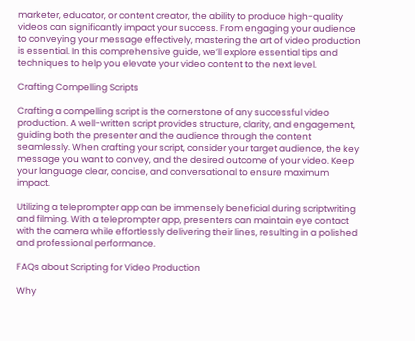marketer, educator, or content creator, the ability to produce high-quality videos can significantly impact your success. From engaging your audience to conveying your message effectively, mastering the art of video production is essential. In this comprehensive guide, we’ll explore essential tips and techniques to help you elevate your video content to the next level.

Crafting Compelling Scripts

Crafting a compelling script is the cornerstone of any successful video production. A well-written script provides structure, clarity, and engagement, guiding both the presenter and the audience through the content seamlessly. When crafting your script, consider your target audience, the key message you want to convey, and the desired outcome of your video. Keep your language clear, concise, and conversational to ensure maximum impact.

Utilizing a teleprompter app can be immensely beneficial during scriptwriting and filming. With a teleprompter app, presenters can maintain eye contact with the camera while effortlessly delivering their lines, resulting in a polished and professional performance.

FAQs about Scripting for Video Production

Why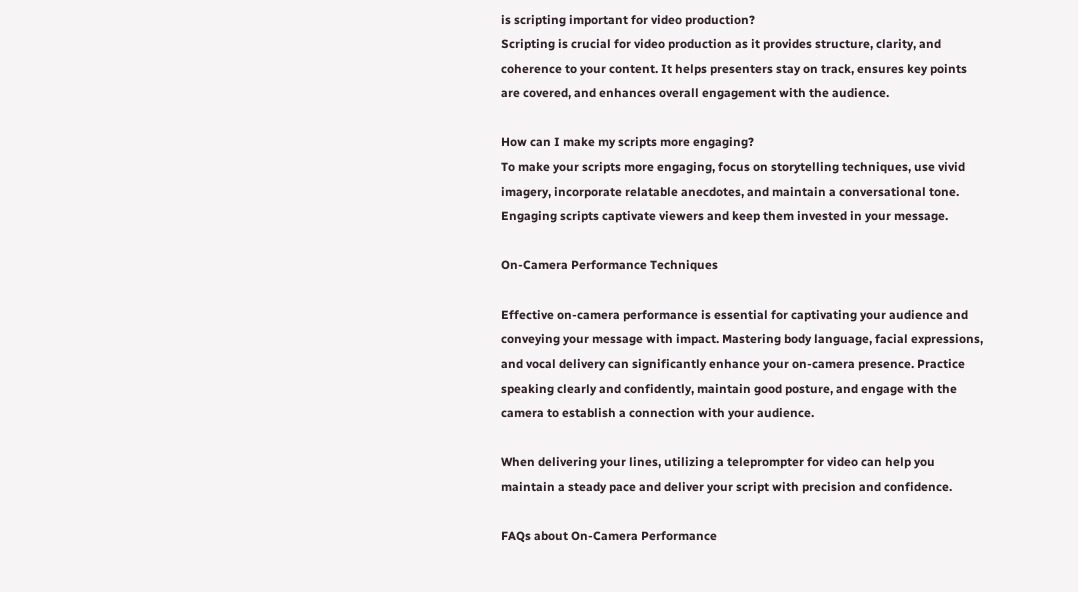is scripting important for video production?
Scripting is crucial for video production as it provides structure, clarity, and coherence to your content. It helps presenters stay on track, ensures key points are covered, and enhances overall engagement with the audience.

How can I make my scripts more engaging?
To make your scripts more engaging, focus on storytelling techniques, use vivid imagery, incorporate relatable anecdotes, and maintain a conversational tone. Engaging scripts captivate viewers and keep them invested in your message.

On-Camera Performance Techniques

Effective on-camera performance is essential for captivating your audience and conveying your message with impact. Mastering body language, facial expressions, and vocal delivery can significantly enhance your on-camera presence. Practice speaking clearly and confidently, maintain good posture, and engage with the camera to establish a connection with your audience.

When delivering your lines, utilizing a teleprompter for video can help you maintain a steady pace and deliver your script with precision and confidence.

FAQs about On-Camera Performance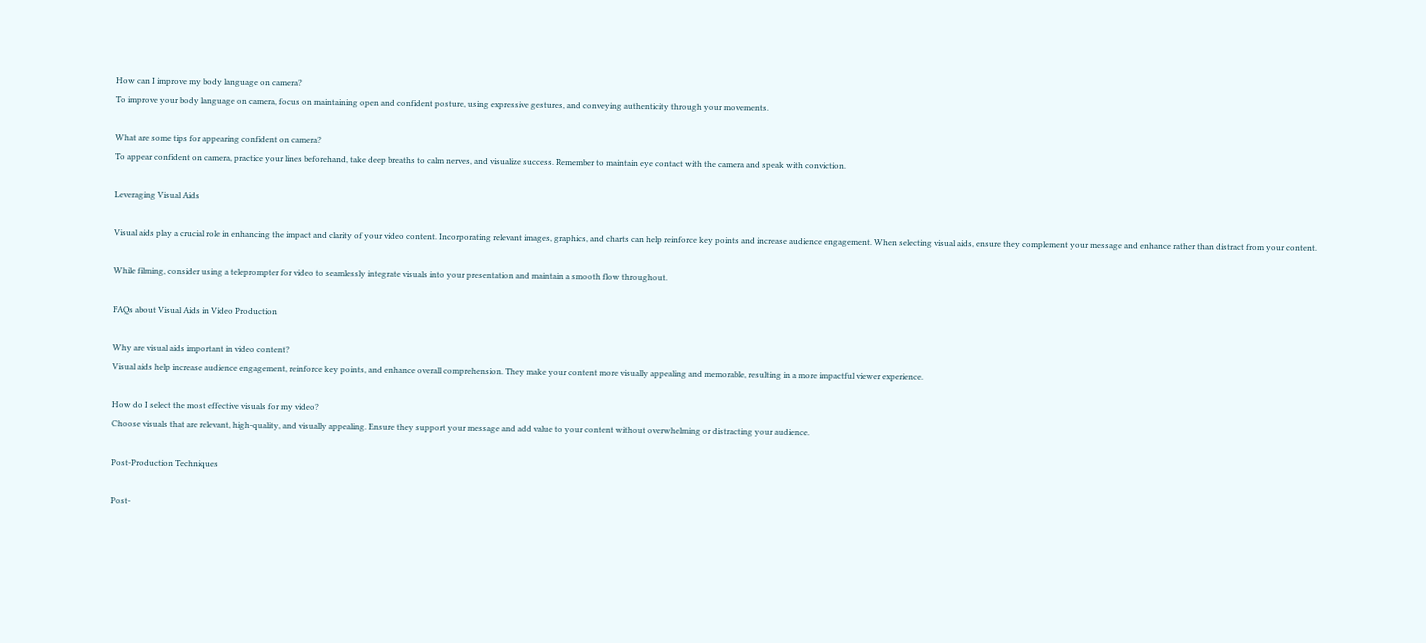How can I improve my body language on camera?
To improve your body language on camera, focus on maintaining open and confident posture, using expressive gestures, and conveying authenticity through your movements.

What are some tips for appearing confident on camera?
To appear confident on camera, practice your lines beforehand, take deep breaths to calm nerves, and visualize success. Remember to maintain eye contact with the camera and speak with conviction.

Leveraging Visual Aids

Visual aids play a crucial role in enhancing the impact and clarity of your video content. Incorporating relevant images, graphics, and charts can help reinforce key points and increase audience engagement. When selecting visual aids, ensure they complement your message and enhance rather than distract from your content.

While filming, consider using a teleprompter for video to seamlessly integrate visuals into your presentation and maintain a smooth flow throughout.

FAQs about Visual Aids in Video Production

Why are visual aids important in video content?
Visual aids help increase audience engagement, reinforce key points, and enhance overall comprehension. They make your content more visually appealing and memorable, resulting in a more impactful viewer experience.

How do I select the most effective visuals for my video?
Choose visuals that are relevant, high-quality, and visually appealing. Ensure they support your message and add value to your content without overwhelming or distracting your audience.

Post-Production Techniques

Post-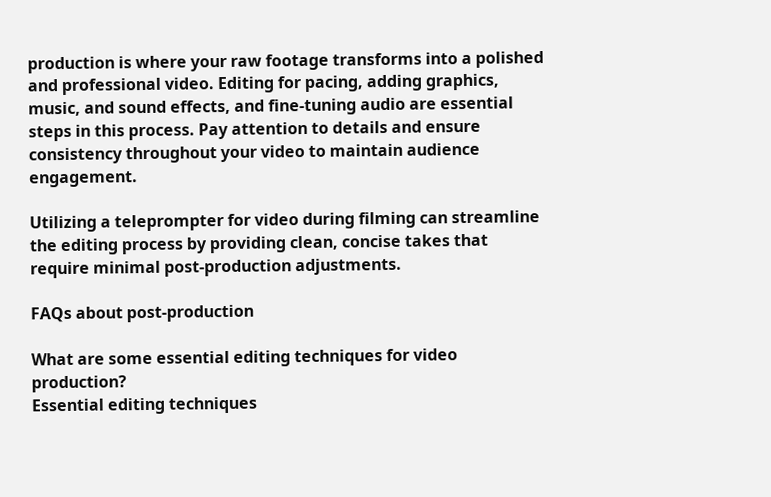production is where your raw footage transforms into a polished and professional video. Editing for pacing, adding graphics, music, and sound effects, and fine-tuning audio are essential steps in this process. Pay attention to details and ensure consistency throughout your video to maintain audience engagement.

Utilizing a teleprompter for video during filming can streamline the editing process by providing clean, concise takes that require minimal post-production adjustments.

FAQs about post-production

What are some essential editing techniques for video production?
Essential editing techniques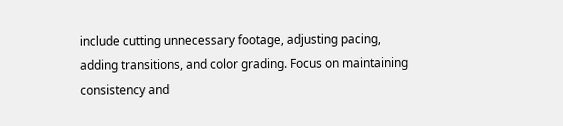include cutting unnecessary footage, adjusting pacing, adding transitions, and color grading. Focus on maintaining consistency and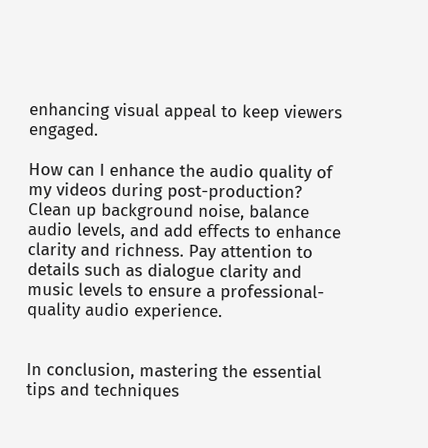enhancing visual appeal to keep viewers engaged.

How can I enhance the audio quality of my videos during post-production?
Clean up background noise, balance audio levels, and add effects to enhance clarity and richness. Pay attention to details such as dialogue clarity and music levels to ensure a professional-quality audio experience.


In conclusion, mastering the essential tips and techniques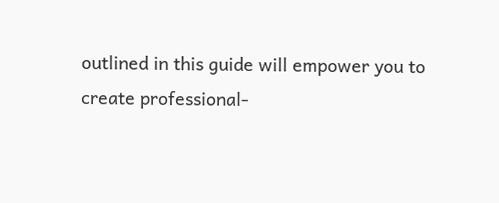outlined in this guide will empower you to create professional-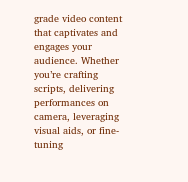grade video content that captivates and engages your audience. Whether you’re crafting scripts, delivering performances on camera, leveraging visual aids, or fine-tuning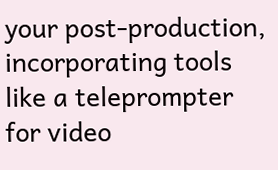your post-production, incorporating tools like a teleprompter for video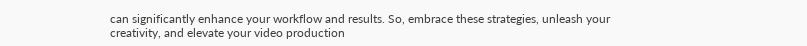can significantly enhance your workflow and results. So, embrace these strategies, unleash your creativity, and elevate your video production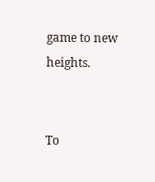game to new heights.


To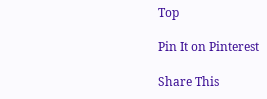Top

Pin It on Pinterest

Share This